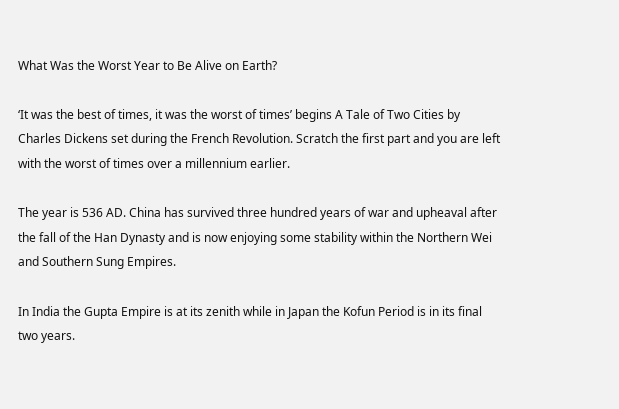What Was the Worst Year to Be Alive on Earth?

‘It was the best of times, it was the worst of times’ begins A Tale of Two Cities by Charles Dickens set during the French Revolution. Scratch the first part and you are left with the worst of times over a millennium earlier.

The year is 536 AD. China has survived three hundred years of war and upheaval after the fall of the Han Dynasty and is now enjoying some stability within the Northern Wei and Southern Sung Empires.

In India the Gupta Empire is at its zenith while in Japan the Kofun Period is in its final two years.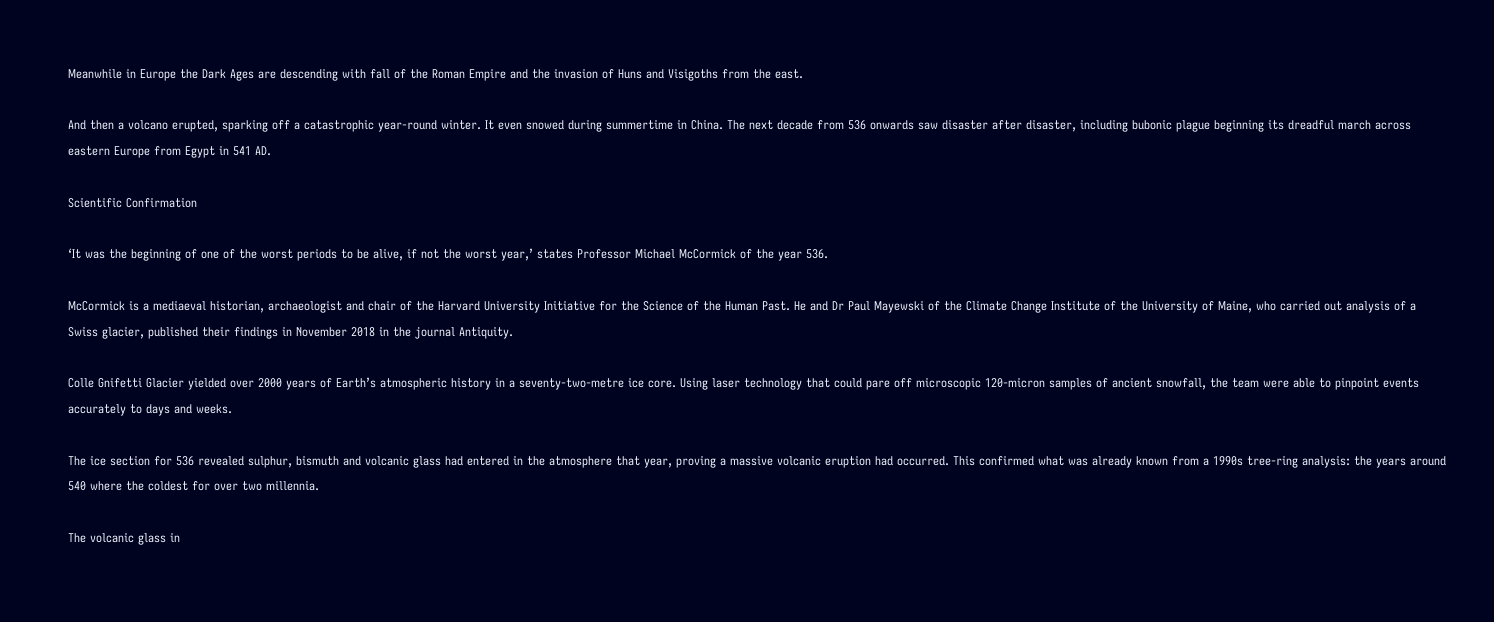Meanwhile in Europe the Dark Ages are descending with fall of the Roman Empire and the invasion of Huns and Visigoths from the east.

And then a volcano erupted, sparking off a catastrophic year-round winter. It even snowed during summertime in China. The next decade from 536 onwards saw disaster after disaster, including bubonic plague beginning its dreadful march across eastern Europe from Egypt in 541 AD.

Scientific Confirmation

‘It was the beginning of one of the worst periods to be alive, if not the worst year,’ states Professor Michael McCormick of the year 536.

McCormick is a mediaeval historian, archaeologist and chair of the Harvard University Initiative for the Science of the Human Past. He and Dr Paul Mayewski of the Climate Change Institute of the University of Maine, who carried out analysis of a Swiss glacier, published their findings in November 2018 in the journal Antiquity.

Colle Gnifetti Glacier yielded over 2000 years of Earth’s atmospheric history in a seventy-two-metre ice core. Using laser technology that could pare off microscopic 120-micron samples of ancient snowfall, the team were able to pinpoint events accurately to days and weeks.

The ice section for 536 revealed sulphur, bismuth and volcanic glass had entered in the atmosphere that year, proving a massive volcanic eruption had occurred. This confirmed what was already known from a 1990s tree-ring analysis: the years around 540 where the coldest for over two millennia.

The volcanic glass in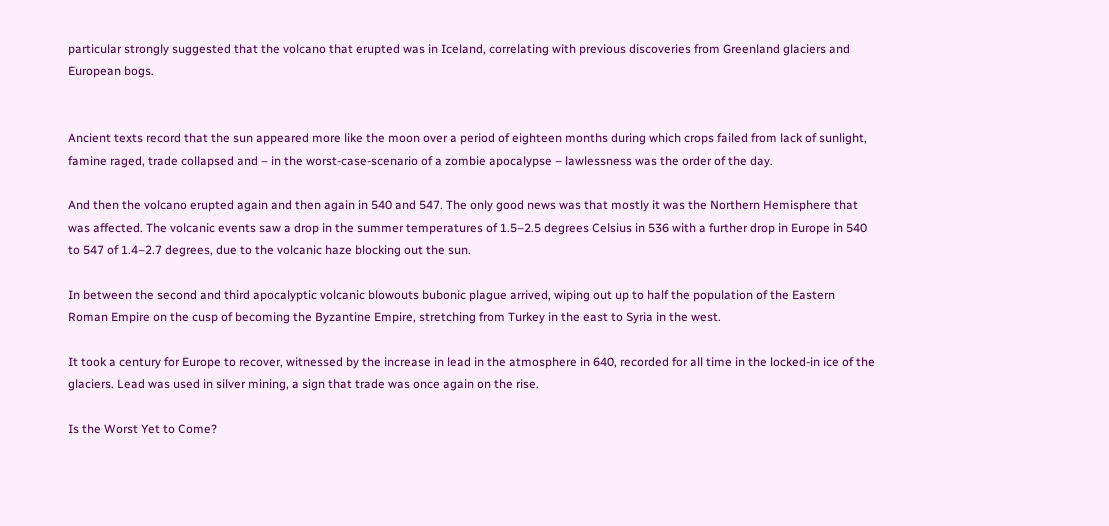particular strongly suggested that the volcano that erupted was in Iceland, correlating with previous discoveries from Greenland glaciers and European bogs.


Ancient texts record that the sun appeared more like the moon over a period of eighteen months during which crops failed from lack of sunlight, famine raged, trade collapsed and – in the worst-case-scenario of a zombie apocalypse – lawlessness was the order of the day.

And then the volcano erupted again and then again in 540 and 547. The only good news was that mostly it was the Northern Hemisphere that was affected. The volcanic events saw a drop in the summer temperatures of 1.5–2.5 degrees Celsius in 536 with a further drop in Europe in 540 to 547 of 1.4–2.7 degrees, due to the volcanic haze blocking out the sun.

In between the second and third apocalyptic volcanic blowouts bubonic plague arrived, wiping out up to half the population of the Eastern Roman Empire on the cusp of becoming the Byzantine Empire, stretching from Turkey in the east to Syria in the west.

It took a century for Europe to recover, witnessed by the increase in lead in the atmosphere in 640, recorded for all time in the locked-in ice of the glaciers. Lead was used in silver mining, a sign that trade was once again on the rise.

Is the Worst Yet to Come?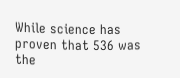While science has proven that 536 was the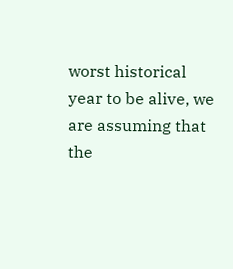worst historical year to be alive, we are assuming that the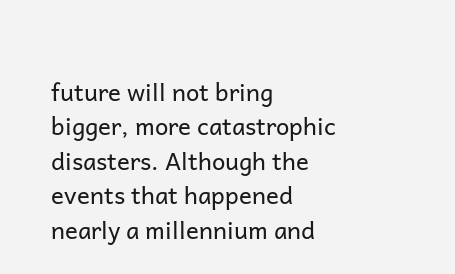future will not bring bigger, more catastrophic disasters. Although the events that happened nearly a millennium and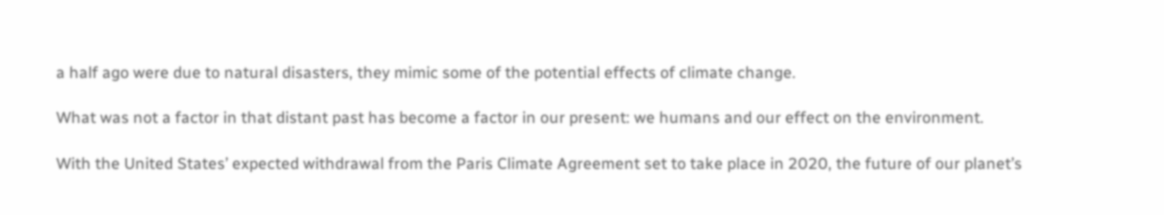a half ago were due to natural disasters, they mimic some of the potential effects of climate change.

What was not a factor in that distant past has become a factor in our present: we humans and our effect on the environment.

With the United States’ expected withdrawal from the Paris Climate Agreement set to take place in 2020, the future of our planet’s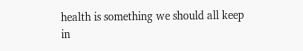health is something we should all keep in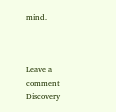mind.



Leave a comment
Discovery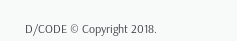D/CODE © Copyright 2018.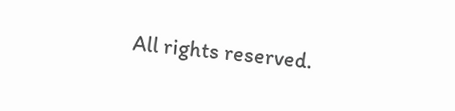All rights reserved.